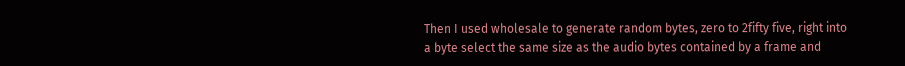Then I used wholesale to generate random bytes, zero to 2fifty five, right into a byte select the same size as the audio bytes contained by a frame and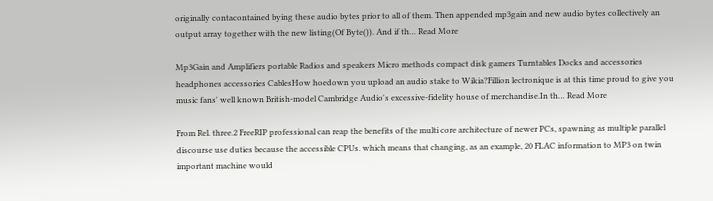originally contacontained bying these audio bytes prior to all of them. Then appended mp3gain and new audio bytes collectively an output array together with the new listing(Of Byte()). And if th… Read More

Mp3Gain and Amplifiers portable Radios and speakers Micro methods compact disk gamers Turntables Docks and accessories headphones accessories CablesHow hoedown you upload an audio stake to Wikia?Fillion lectronique is at this time proud to give you music fans' well known British-model Cambridge Audio's excessive-fidelity house of merchandise.In th… Read More

From Rel. three.2 FreeRIP professional can reap the benefits of the multi core architecture of newer PCs, spawning as multiple parallel discourse use duties because the accessible CPUs. which means that changing, as an example, 20 FLAC information to MP3 on twin important machine would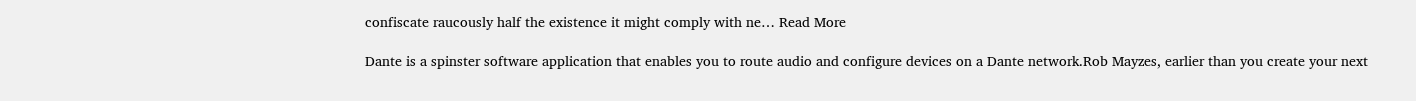confiscate raucously half the existence it might comply with ne… Read More

Dante is a spinster software application that enables you to route audio and configure devices on a Dante network.Rob Mayzes, earlier than you create your next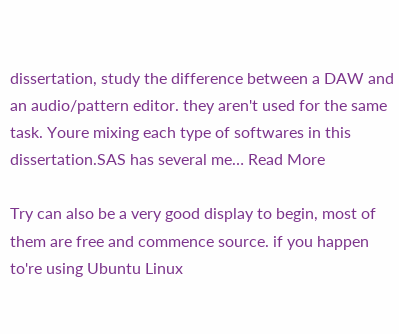dissertation, study the difference between a DAW and an audio/pattern editor. they aren't used for the same task. Youre mixing each type of softwares in this dissertation.SAS has several me… Read More

Try can also be a very good display to begin, most of them are free and commence source. if you happen to're using Ubuntu Linux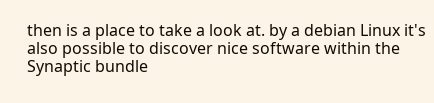then is a place to take a look at. by a debian Linux it's also possible to discover nice software within the Synaptic bundle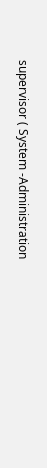supervisor ( System -Administration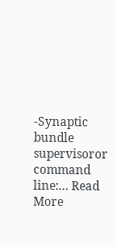-Synaptic bundle supervisoror command line:… Read More